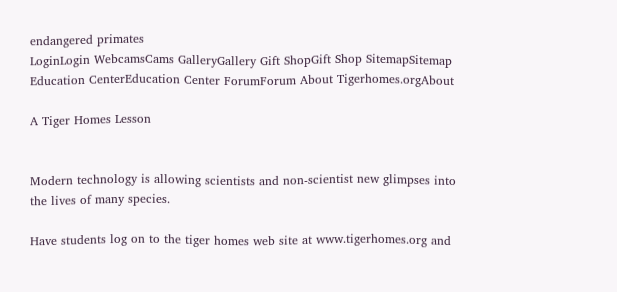endangered primates
LoginLogin WebcamsCams GalleryGallery Gift ShopGift Shop SitemapSitemap Education CenterEducation Center ForumForum About Tigerhomes.orgAbout

A Tiger Homes Lesson


Modern technology is allowing scientists and non-scientist new glimpses into the lives of many species.

Have students log on to the tiger homes web site at www.tigerhomes.org and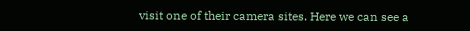visit one of their camera sites. Here we can see a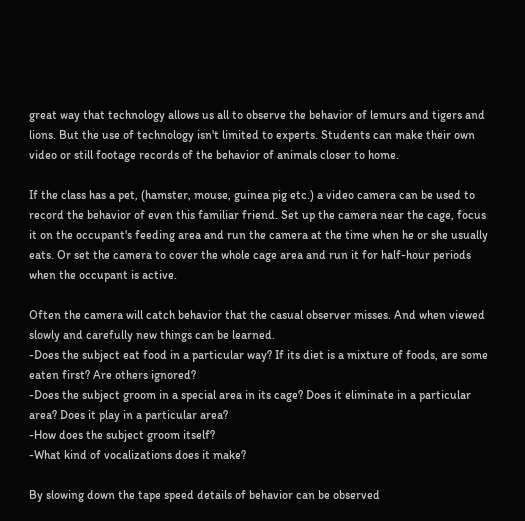great way that technology allows us all to observe the behavior of lemurs and tigers and lions. But the use of technology isn't limited to experts. Students can make their own video or still footage records of the behavior of animals closer to home.

If the class has a pet, (hamster, mouse, guinea pig etc.) a video camera can be used to record the behavior of even this familiar friend. Set up the camera near the cage, focus it on the occupant's feeding area and run the camera at the time when he or she usually eats. Or set the camera to cover the whole cage area and run it for half-hour periods when the occupant is active.

Often the camera will catch behavior that the casual observer misses. And when viewed slowly and carefully new things can be learned.
-Does the subject eat food in a particular way? If its diet is a mixture of foods, are some eaten first? Are others ignored?
-Does the subject groom in a special area in its cage? Does it eliminate in a particular area? Does it play in a particular area?
-How does the subject groom itself?
-What kind of vocalizations does it make?

By slowing down the tape speed details of behavior can be observed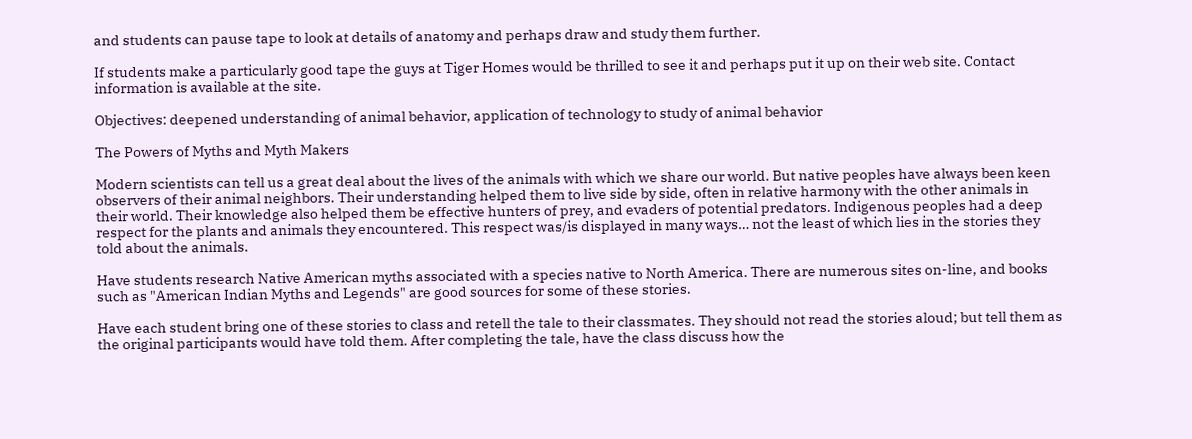and students can pause tape to look at details of anatomy and perhaps draw and study them further.

If students make a particularly good tape the guys at Tiger Homes would be thrilled to see it and perhaps put it up on their web site. Contact information is available at the site.

Objectives: deepened understanding of animal behavior, application of technology to study of animal behavior

The Powers of Myths and Myth Makers

Modern scientists can tell us a great deal about the lives of the animals with which we share our world. But native peoples have always been keen observers of their animal neighbors. Their understanding helped them to live side by side, often in relative harmony with the other animals in their world. Their knowledge also helped them be effective hunters of prey, and evaders of potential predators. Indigenous peoples had a deep respect for the plants and animals they encountered. This respect was/is displayed in many ways… not the least of which lies in the stories they told about the animals.

Have students research Native American myths associated with a species native to North America. There are numerous sites on-line, and books such as "American Indian Myths and Legends" are good sources for some of these stories.

Have each student bring one of these stories to class and retell the tale to their classmates. They should not read the stories aloud; but tell them as the original participants would have told them. After completing the tale, have the class discuss how the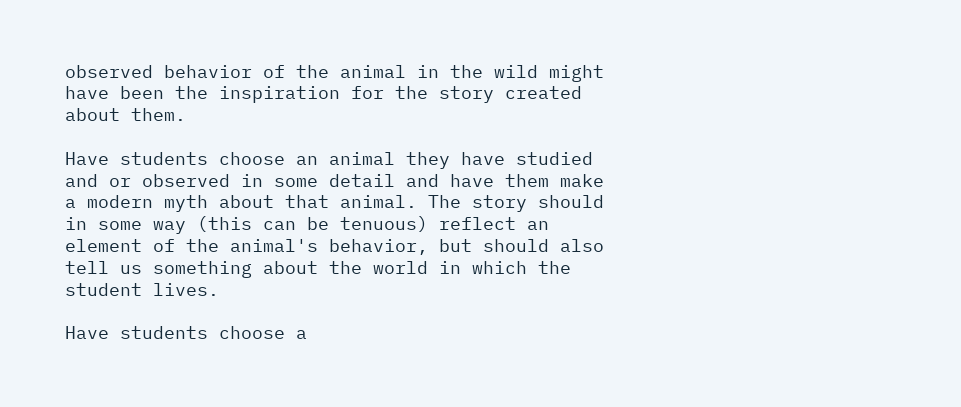observed behavior of the animal in the wild might have been the inspiration for the story created about them.

Have students choose an animal they have studied and or observed in some detail and have them make a modern myth about that animal. The story should in some way (this can be tenuous) reflect an element of the animal's behavior, but should also tell us something about the world in which the student lives.

Have students choose a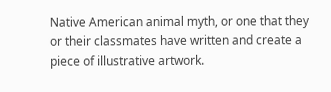Native American animal myth, or one that they or their classmates have written and create a piece of illustrative artwork.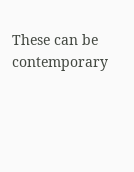These can be contemporary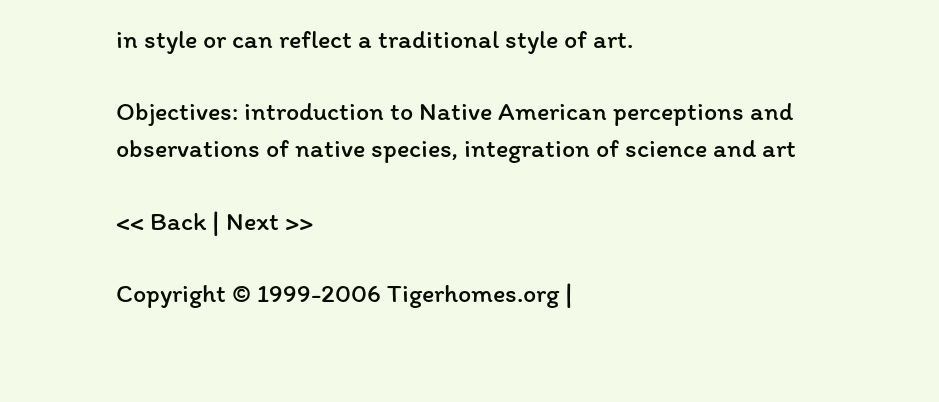in style or can reflect a traditional style of art.

Objectives: introduction to Native American perceptions and observations of native species, integration of science and art

<< Back | Next >>

Copyright © 1999-2006 Tigerhomes.org |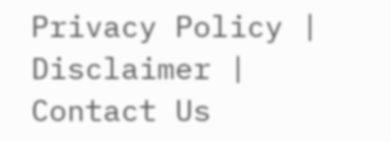Privacy Policy | Disclaimer | Contact Us